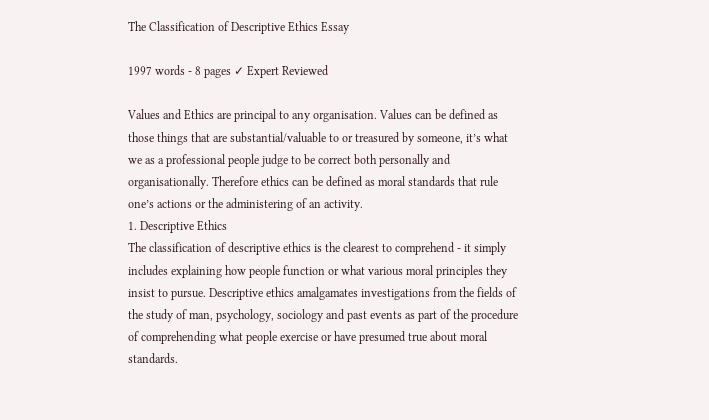The Classification of Descriptive Ethics Essay

1997 words - 8 pages ✓ Expert Reviewed

Values and Ethics are principal to any organisation. Values can be defined as those things that are substantial/valuable to or treasured by someone, it’s what we as a professional people judge to be correct both personally and organisationally. Therefore ethics can be defined as moral standards that rule one’s actions or the administering of an activity.
1. Descriptive Ethics
The classification of descriptive ethics is the clearest to comprehend - it simply includes explaining how people function or what various moral principles they insist to pursue. Descriptive ethics amalgamates investigations from the fields of the study of man, psychology, sociology and past events as part of the procedure of comprehending what people exercise or have presumed true about moral standards.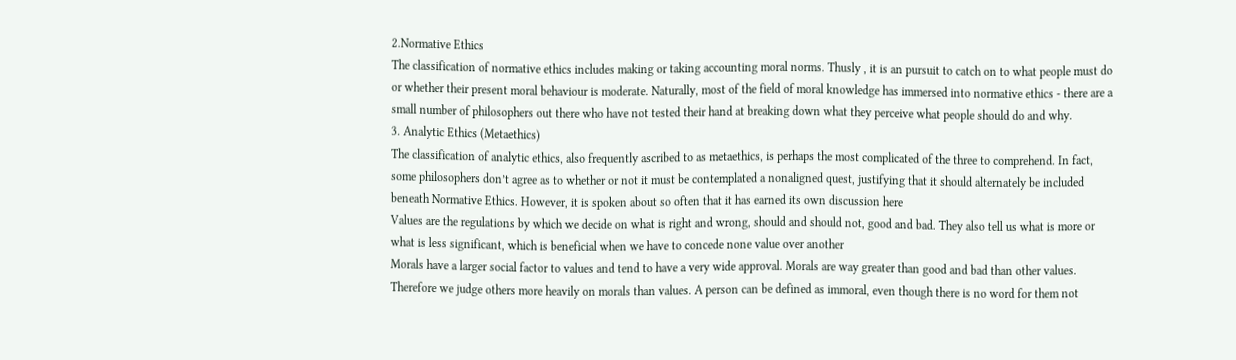2.Normative Ethics
The classification of normative ethics includes making or taking accounting moral norms. Thusly , it is an pursuit to catch on to what people must do or whether their present moral behaviour is moderate. Naturally, most of the field of moral knowledge has immersed into normative ethics - there are a small number of philosophers out there who have not tested their hand at breaking down what they perceive what people should do and why.
3. Analytic Ethics (Metaethics)
The classification of analytic ethics, also frequently ascribed to as metaethics, is perhaps the most complicated of the three to comprehend. In fact, some philosophers don’t agree as to whether or not it must be contemplated a nonaligned quest, justifying that it should alternately be included beneath Normative Ethics. However, it is spoken about so often that it has earned its own discussion here
Values are the regulations by which we decide on what is right and wrong, should and should not, good and bad. They also tell us what is more or what is less significant, which is beneficial when we have to concede none value over another
Morals have a larger social factor to values and tend to have a very wide approval. Morals are way greater than good and bad than other values. Therefore we judge others more heavily on morals than values. A person can be defined as immoral, even though there is no word for them not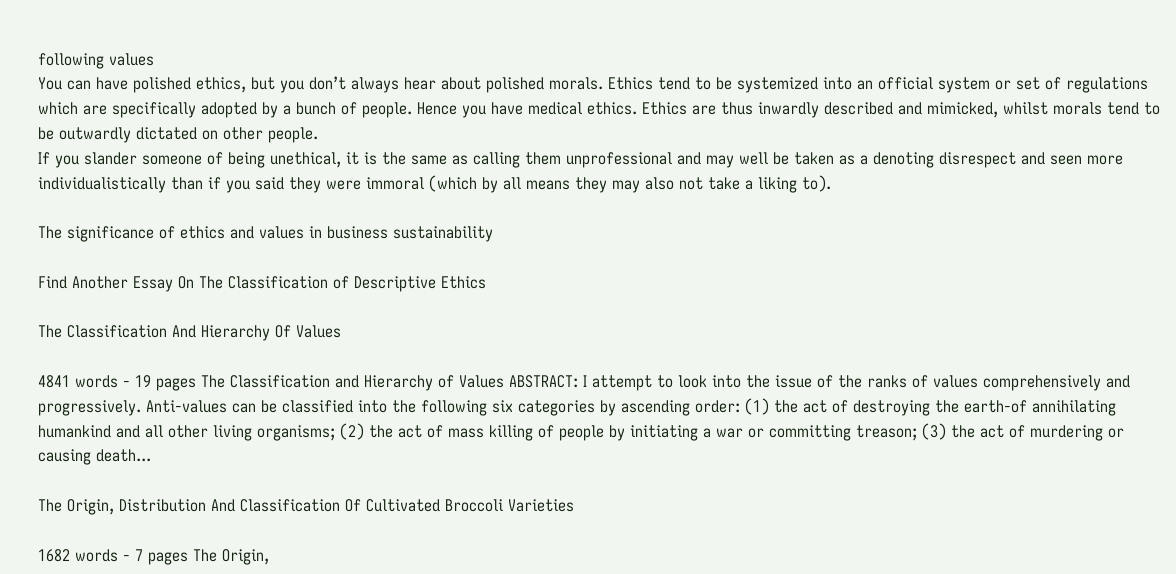following values
You can have polished ethics, but you don’t always hear about polished morals. Ethics tend to be systemized into an official system or set of regulations which are specifically adopted by a bunch of people. Hence you have medical ethics. Ethics are thus inwardly described and mimicked, whilst morals tend to be outwardly dictated on other people.
If you slander someone of being unethical, it is the same as calling them unprofessional and may well be taken as a denoting disrespect and seen more individualistically than if you said they were immoral (which by all means they may also not take a liking to).

The significance of ethics and values in business sustainability

Find Another Essay On The Classification of Descriptive Ethics

The Classification And Hierarchy Of Values

4841 words - 19 pages The Classification and Hierarchy of Values ABSTRACT: I attempt to look into the issue of the ranks of values comprehensively and progressively. Anti-values can be classified into the following six categories by ascending order: (1) the act of destroying the earth-of annihilating humankind and all other living organisms; (2) the act of mass killing of people by initiating a war or committing treason; (3) the act of murdering or causing death...

The Origin, Distribution And Classification Of Cultivated Broccoli Varieties

1682 words - 7 pages The Origin,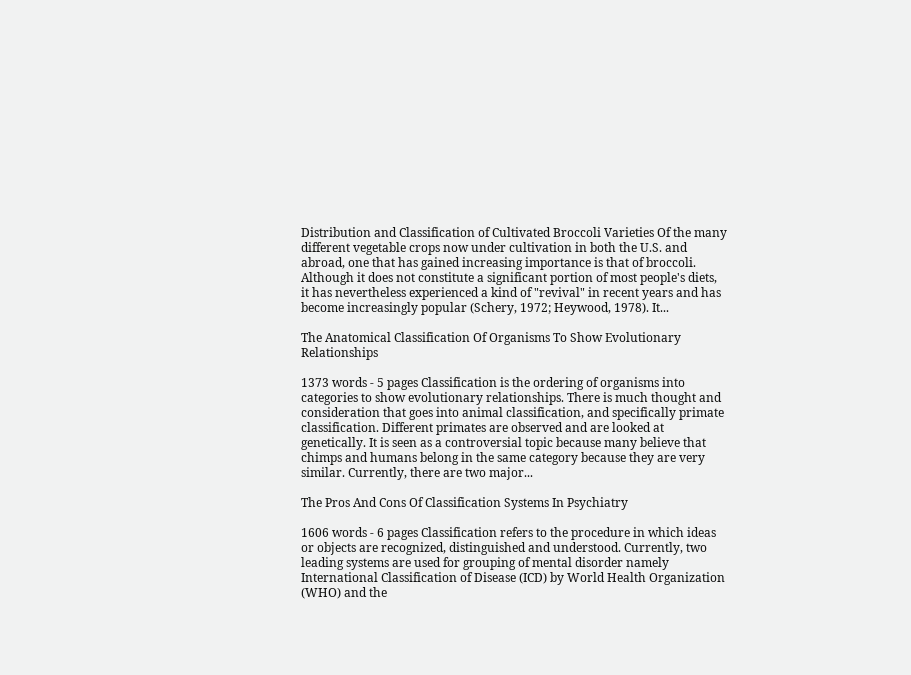Distribution and Classification of Cultivated Broccoli Varieties Of the many different vegetable crops now under cultivation in both the U.S. and abroad, one that has gained increasing importance is that of broccoli. Although it does not constitute a significant portion of most people's diets, it has nevertheless experienced a kind of "revival" in recent years and has become increasingly popular (Schery, 1972; Heywood, 1978). It...

The Anatomical Classification Of Organisms To Show Evolutionary Relationships

1373 words - 5 pages Classification is the ordering of organisms into categories to show evolutionary relationships. There is much thought and consideration that goes into animal classification, and specifically primate classification. Different primates are observed and are looked at genetically. It is seen as a controversial topic because many believe that chimps and humans belong in the same category because they are very similar. Currently, there are two major...

The Pros And Cons Of Classification Systems In Psychiatry

1606 words - 6 pages Classification refers to the procedure in which ideas or objects are recognized, distinguished and understood. Currently, two leading systems are used for grouping of mental disorder namely International Classification of Disease (ICD) by World Health Organization (WHO) and the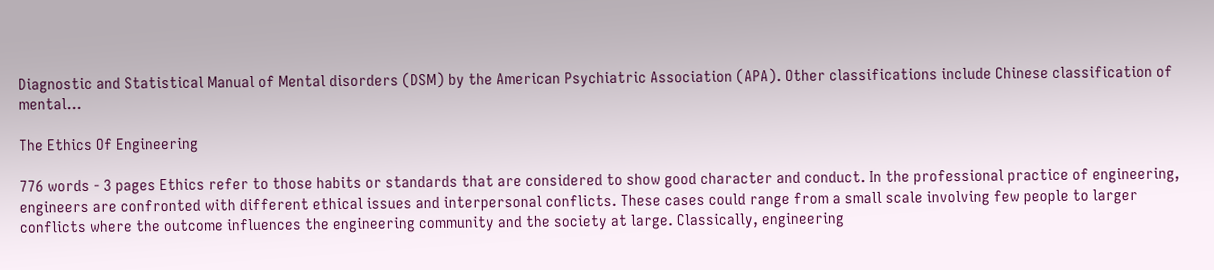Diagnostic and Statistical Manual of Mental disorders (DSM) by the American Psychiatric Association (APA). Other classifications include Chinese classification of mental...

The Ethics Of Engineering

776 words - 3 pages Ethics refer to those habits or standards that are considered to show good character and conduct. In the professional practice of engineering, engineers are confronted with different ethical issues and interpersonal conflicts. These cases could range from a small scale involving few people to larger conflicts where the outcome influences the engineering community and the society at large. Classically, engineering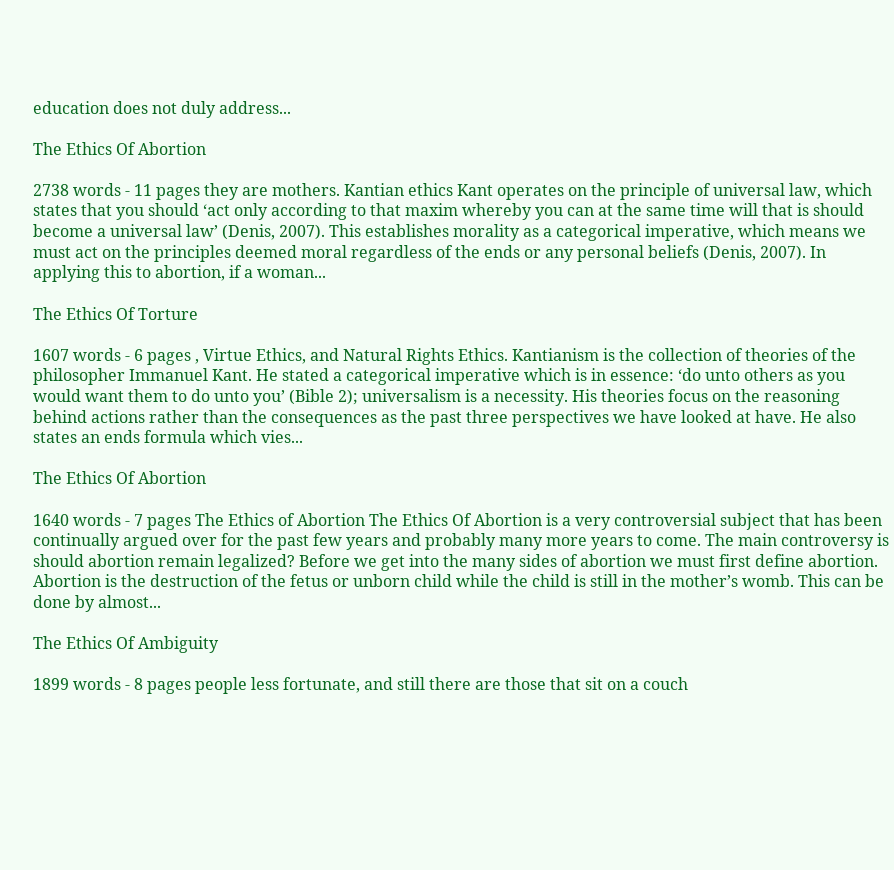education does not duly address...

The Ethics Of Abortion

2738 words - 11 pages they are mothers. Kantian ethics Kant operates on the principle of universal law, which states that you should ‘act only according to that maxim whereby you can at the same time will that is should become a universal law’ (Denis, 2007). This establishes morality as a categorical imperative, which means we must act on the principles deemed moral regardless of the ends or any personal beliefs (Denis, 2007). In applying this to abortion, if a woman...

The Ethics Of Torture

1607 words - 6 pages , Virtue Ethics, and Natural Rights Ethics. Kantianism is the collection of theories of the philosopher Immanuel Kant. He stated a categorical imperative which is in essence: ‘do unto others as you would want them to do unto you’ (Bible 2); universalism is a necessity. His theories focus on the reasoning behind actions rather than the consequences as the past three perspectives we have looked at have. He also states an ends formula which vies...

The Ethics Of Abortion

1640 words - 7 pages The Ethics of Abortion The Ethics Of Abortion is a very controversial subject that has been continually argued over for the past few years and probably many more years to come. The main controversy is should abortion remain legalized? Before we get into the many sides of abortion we must first define abortion. Abortion is the destruction of the fetus or unborn child while the child is still in the mother’s womb. This can be done by almost...

The Ethics Of Ambiguity

1899 words - 8 pages people less fortunate, and still there are those that sit on a couch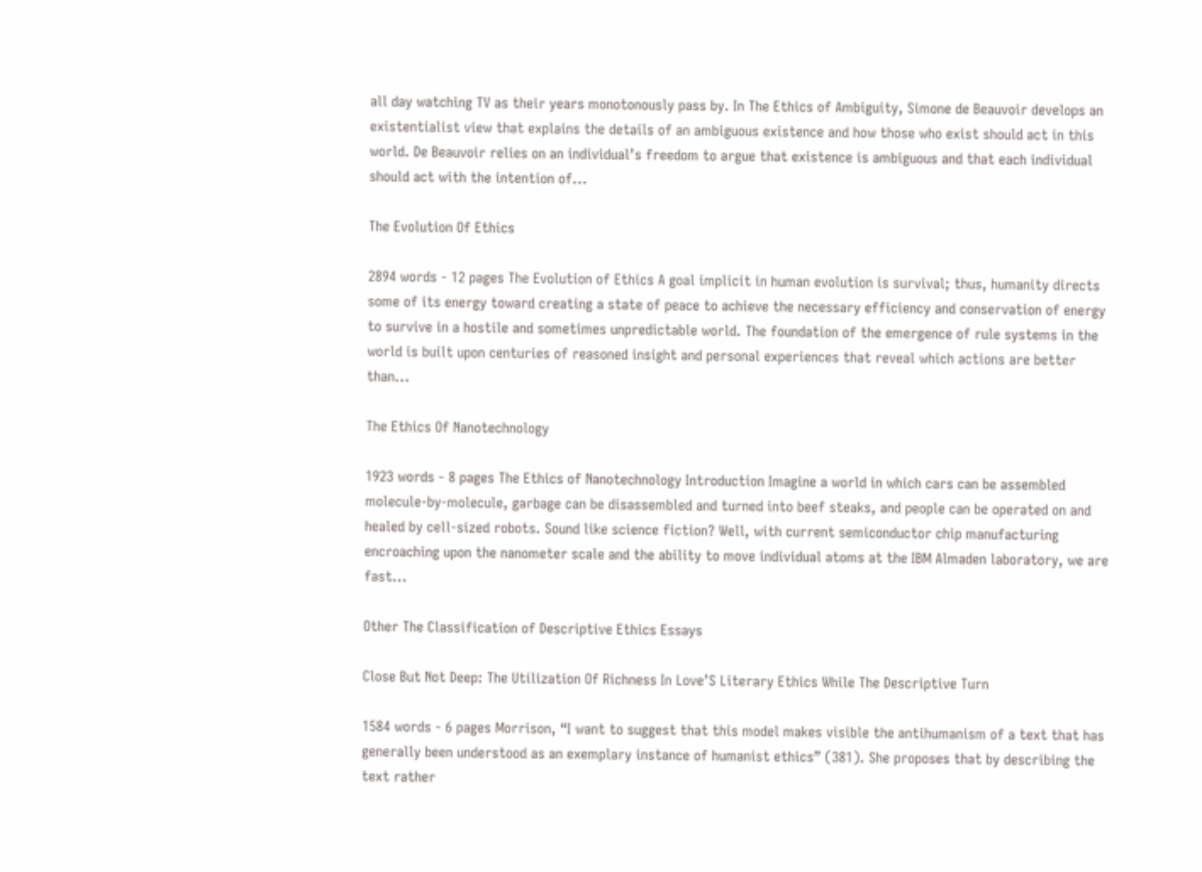all day watching TV as their years monotonously pass by. In The Ethics of Ambiguity, Simone de Beauvoir develops an existentialist view that explains the details of an ambiguous existence and how those who exist should act in this world. De Beauvoir relies on an individual’s freedom to argue that existence is ambiguous and that each individual should act with the intention of...

The Evolution Of Ethics

2894 words - 12 pages The Evolution of Ethics A goal implicit in human evolution is survival; thus, humanity directs some of its energy toward creating a state of peace to achieve the necessary efficiency and conservation of energy to survive in a hostile and sometimes unpredictable world. The foundation of the emergence of rule systems in the world is built upon centuries of reasoned insight and personal experiences that reveal which actions are better than...

The Ethics Of Nanotechnology

1923 words - 8 pages The Ethics of Nanotechnology Introduction Imagine a world in which cars can be assembled molecule-by-molecule, garbage can be disassembled and turned into beef steaks, and people can be operated on and healed by cell-sized robots. Sound like science fiction? Well, with current semiconductor chip manufacturing encroaching upon the nanometer scale and the ability to move individual atoms at the IBM Almaden laboratory, we are fast...

Other The Classification of Descriptive Ethics Essays

Close But Not Deep: The Utilization Of Richness In Love’S Literary Ethics While The Descriptive Turn

1584 words - 6 pages Morrison, “I want to suggest that this model makes visible the antihumanism of a text that has generally been understood as an exemplary instance of humanist ethics” (381). She proposes that by describing the text rather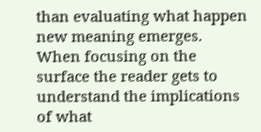than evaluating what happen new meaning emerges. When focusing on the surface the reader gets to understand the implications of what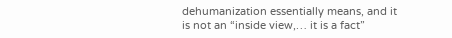dehumanization essentially means, and it is not an “inside view,… it is a fact”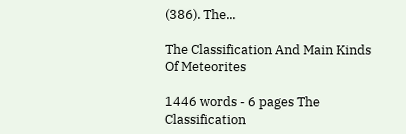(386). The...

The Classification And Main Kinds Of Meteorites

1446 words - 6 pages The Classification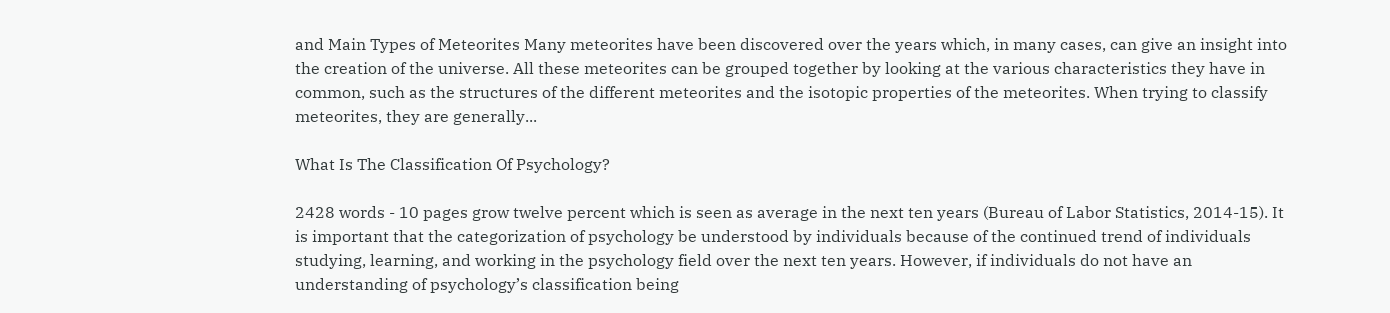and Main Types of Meteorites Many meteorites have been discovered over the years which, in many cases, can give an insight into the creation of the universe. All these meteorites can be grouped together by looking at the various characteristics they have in common, such as the structures of the different meteorites and the isotopic properties of the meteorites. When trying to classify meteorites, they are generally...

What Is The Classification Of Psychology?

2428 words - 10 pages grow twelve percent which is seen as average in the next ten years (Bureau of Labor Statistics, 2014-15). It is important that the categorization of psychology be understood by individuals because of the continued trend of individuals studying, learning, and working in the psychology field over the next ten years. However, if individuals do not have an understanding of psychology’s classification being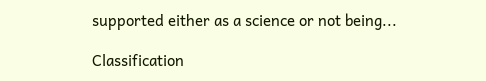supported either as a science or not being...

Classification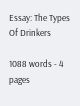Essay: The Types Of Drinkers

1088 words - 4 pages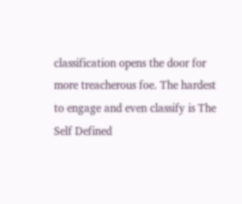classification opens the door for more treacherous foe. The hardest to engage and even classify is The Self Defined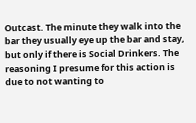Outcast. The minute they walk into the bar they usually eye up the bar and stay, but only if there is Social Drinkers. The reasoning I presume for this action is due to not wanting to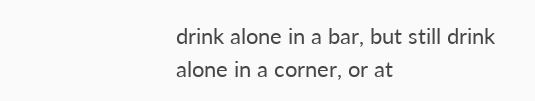drink alone in a bar, but still drink alone in a corner, or at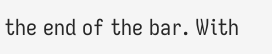the end of the bar. With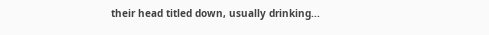their head titled down, usually drinking...